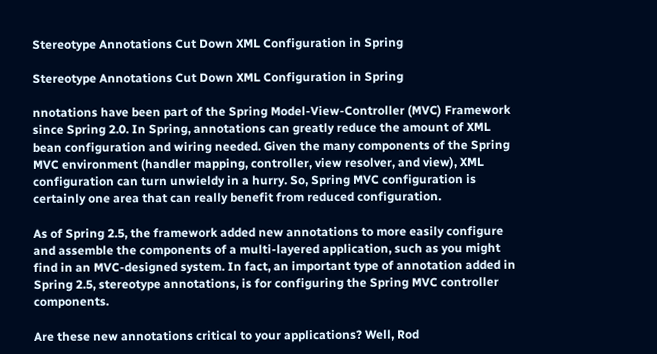Stereotype Annotations Cut Down XML Configuration in Spring

Stereotype Annotations Cut Down XML Configuration in Spring

nnotations have been part of the Spring Model-View-Controller (MVC) Framework since Spring 2.0. In Spring, annotations can greatly reduce the amount of XML bean configuration and wiring needed. Given the many components of the Spring MVC environment (handler mapping, controller, view resolver, and view), XML configuration can turn unwieldy in a hurry. So, Spring MVC configuration is certainly one area that can really benefit from reduced configuration.

As of Spring 2.5, the framework added new annotations to more easily configure and assemble the components of a multi-layered application, such as you might find in an MVC-designed system. In fact, an important type of annotation added in Spring 2.5, stereotype annotations, is for configuring the Spring MVC controller components.

Are these new annotations critical to your applications? Well, Rod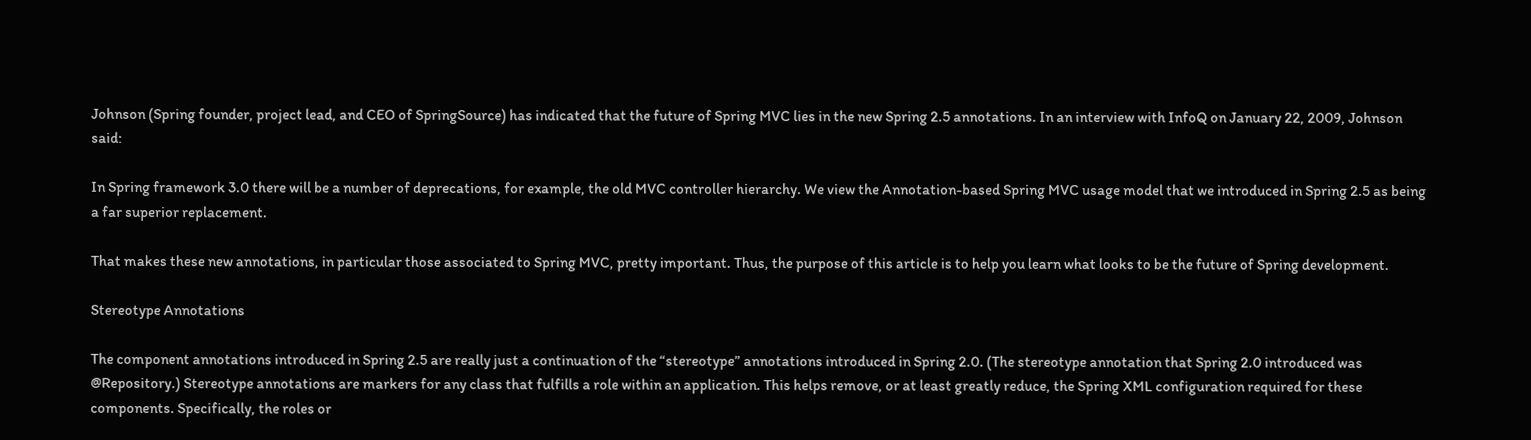Johnson (Spring founder, project lead, and CEO of SpringSource) has indicated that the future of Spring MVC lies in the new Spring 2.5 annotations. In an interview with InfoQ on January 22, 2009, Johnson said:

In Spring framework 3.0 there will be a number of deprecations, for example, the old MVC controller hierarchy. We view the Annotation-based Spring MVC usage model that we introduced in Spring 2.5 as being a far superior replacement.

That makes these new annotations, in particular those associated to Spring MVC, pretty important. Thus, the purpose of this article is to help you learn what looks to be the future of Spring development.

Stereotype Annotations

The component annotations introduced in Spring 2.5 are really just a continuation of the “stereotype” annotations introduced in Spring 2.0. (The stereotype annotation that Spring 2.0 introduced was @Repository.) Stereotype annotations are markers for any class that fulfills a role within an application. This helps remove, or at least greatly reduce, the Spring XML configuration required for these components. Specifically, the roles or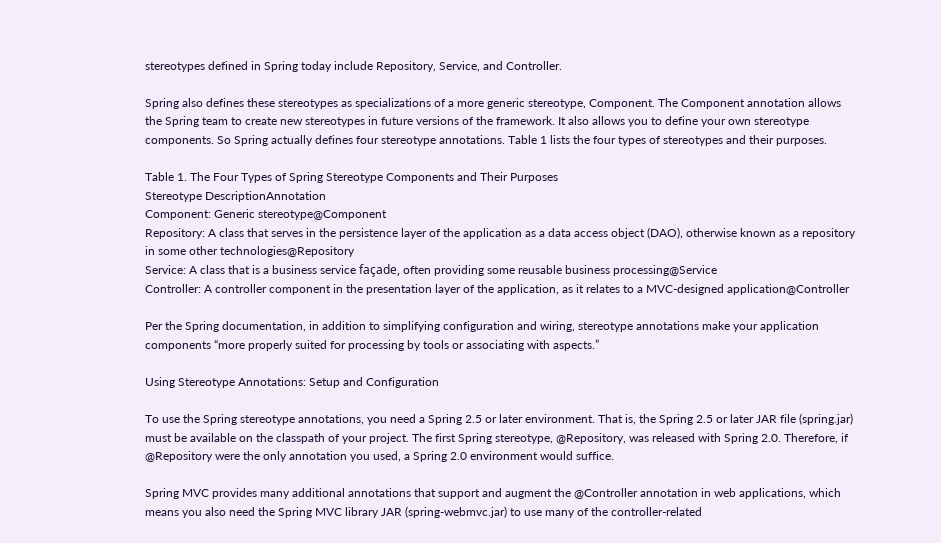stereotypes defined in Spring today include Repository, Service, and Controller.

Spring also defines these stereotypes as specializations of a more generic stereotype, Component. The Component annotation allows the Spring team to create new stereotypes in future versions of the framework. It also allows you to define your own stereotype components. So Spring actually defines four stereotype annotations. Table 1 lists the four types of stereotypes and their purposes.

Table 1. The Four Types of Spring Stereotype Components and Their Purposes
Stereotype DescriptionAnnotation
Component: Generic stereotype@Component
Repository: A class that serves in the persistence layer of the application as a data access object (DAO), otherwise known as a repository in some other technologies@Repository
Service: A class that is a business service façade, often providing some reusable business processing@Service
Controller: A controller component in the presentation layer of the application, as it relates to a MVC-designed application@Controller

Per the Spring documentation, in addition to simplifying configuration and wiring, stereotype annotations make your application components “more properly suited for processing by tools or associating with aspects.”

Using Stereotype Annotations: Setup and Configuration

To use the Spring stereotype annotations, you need a Spring 2.5 or later environment. That is, the Spring 2.5 or later JAR file (spring.jar) must be available on the classpath of your project. The first Spring stereotype, @Repository, was released with Spring 2.0. Therefore, if @Repository were the only annotation you used, a Spring 2.0 environment would suffice.

Spring MVC provides many additional annotations that support and augment the @Controller annotation in web applications, which means you also need the Spring MVC library JAR (spring-webmvc.jar) to use many of the controller-related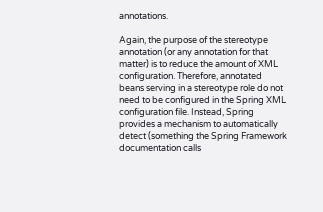annotations.

Again, the purpose of the stereotype annotation (or any annotation for that matter) is to reduce the amount of XML configuration. Therefore, annotated beans serving in a stereotype role do not need to be configured in the Spring XML configuration file. Instead, Spring provides a mechanism to automatically detect (something the Spring Framework documentation calls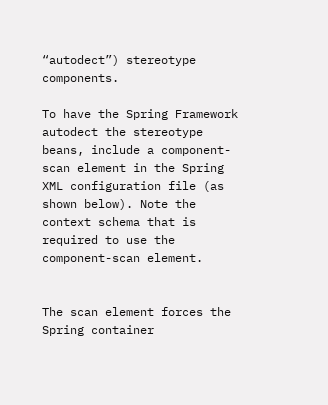“autodect”) stereotype components.

To have the Spring Framework autodect the stereotype beans, include a component-scan element in the Spring XML configuration file (as shown below). Note the context schema that is required to use the component-scan element.


The scan element forces the Spring container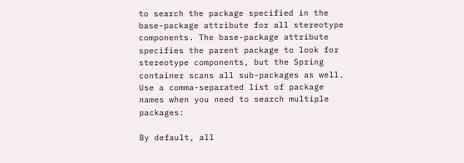to search the package specified in the base-package attribute for all stereotype components. The base-package attribute specifies the parent package to look for stereotype components, but the Spring container scans all sub-packages as well. Use a comma-separated list of package names when you need to search multiple packages:

By default, all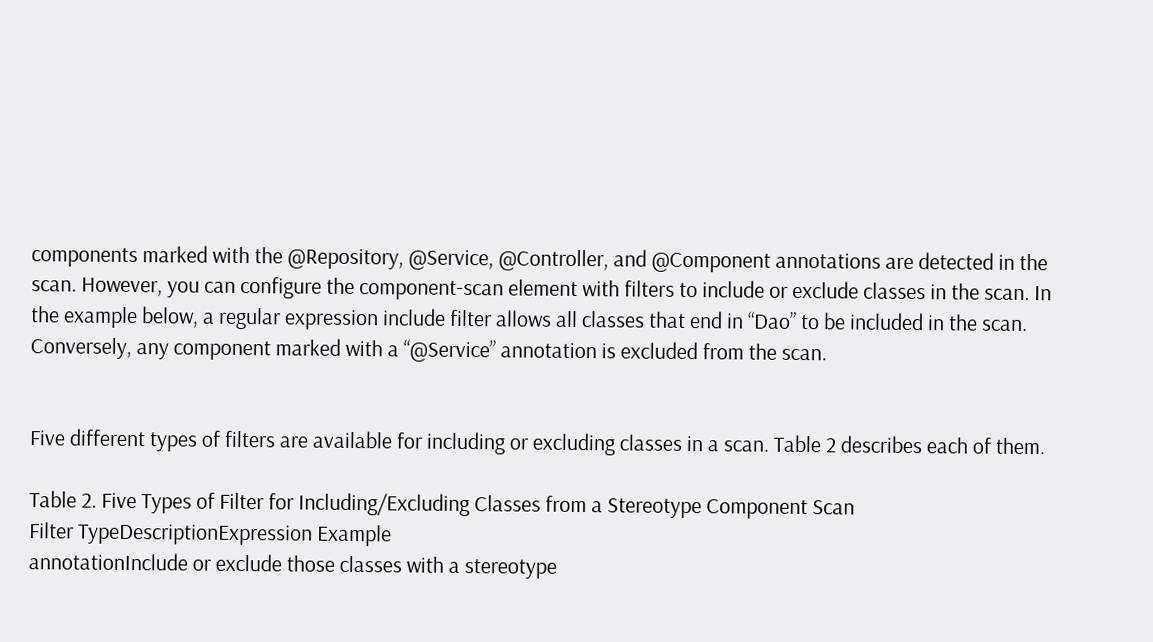components marked with the @Repository, @Service, @Controller, and @Component annotations are detected in the scan. However, you can configure the component-scan element with filters to include or exclude classes in the scan. In the example below, a regular expression include filter allows all classes that end in “Dao” to be included in the scan. Conversely, any component marked with a “@Service” annotation is excluded from the scan.


Five different types of filters are available for including or excluding classes in a scan. Table 2 describes each of them.

Table 2. Five Types of Filter for Including/Excluding Classes from a Stereotype Component Scan
Filter TypeDescriptionExpression Example
annotationInclude or exclude those classes with a stereotype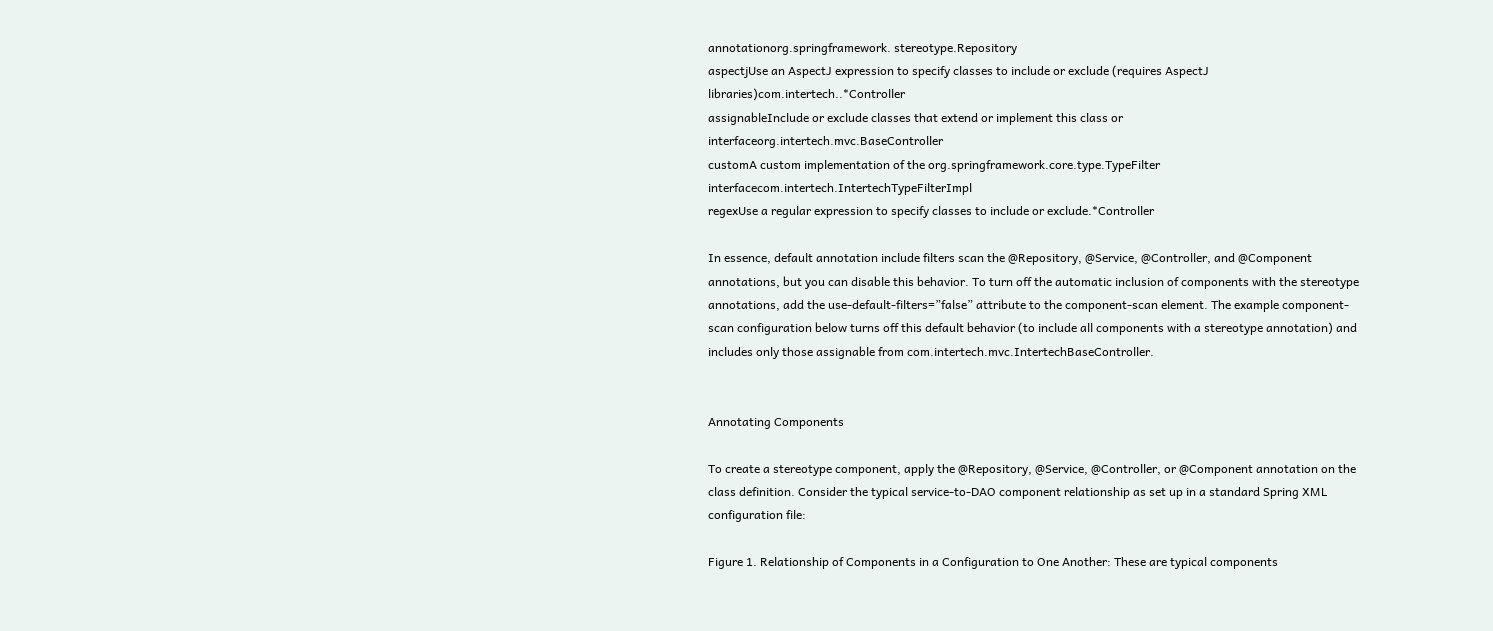annotationorg.springframework. stereotype.Repository
aspectjUse an AspectJ expression to specify classes to include or exclude (requires AspectJ libraries)com.intertech..*Controller
assignableInclude or exclude classes that extend or implement this class or interfaceorg.intertech.mvc.BaseController
customA custom implementation of the org.springframework.core.type.TypeFilter interfacecom.intertech.IntertechTypeFilterImpl
regexUse a regular expression to specify classes to include or exclude.*Controller

In essence, default annotation include filters scan the @Repository, @Service, @Controller, and @Component annotations, but you can disable this behavior. To turn off the automatic inclusion of components with the stereotype annotations, add the use-default-filters=”false” attribute to the component-scan element. The example component-scan configuration below turns off this default behavior (to include all components with a stereotype annotation) and includes only those assignable from com.intertech.mvc.IntertechBaseController.


Annotating Components

To create a stereotype component, apply the @Repository, @Service, @Controller, or @Component annotation on the class definition. Consider the typical service-to-DAO component relationship as set up in a standard Spring XML configuration file:

Figure 1. Relationship of Components in a Configuration to One Another: These are typical components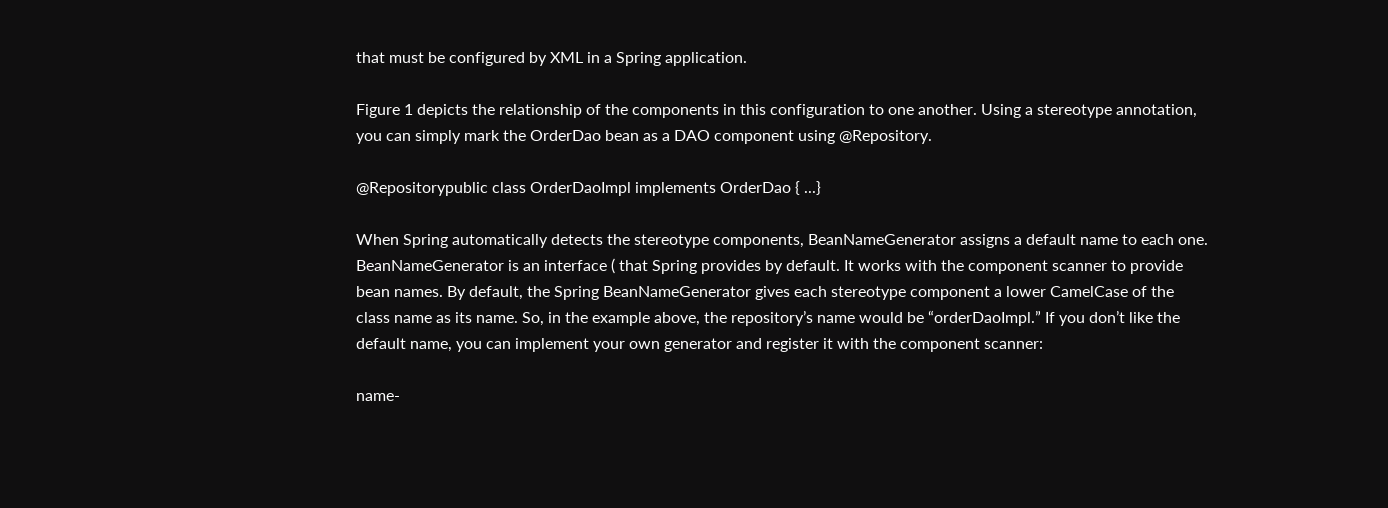that must be configured by XML in a Spring application.

Figure 1 depicts the relationship of the components in this configuration to one another. Using a stereotype annotation, you can simply mark the OrderDao bean as a DAO component using @Repository.

@Repositorypublic class OrderDaoImpl implements OrderDao { ...}

When Spring automatically detects the stereotype components, BeanNameGenerator assigns a default name to each one. BeanNameGenerator is an interface ( that Spring provides by default. It works with the component scanner to provide bean names. By default, the Spring BeanNameGenerator gives each stereotype component a lower CamelCase of the class name as its name. So, in the example above, the repository’s name would be “orderDaoImpl.” If you don’t like the default name, you can implement your own generator and register it with the component scanner:

name-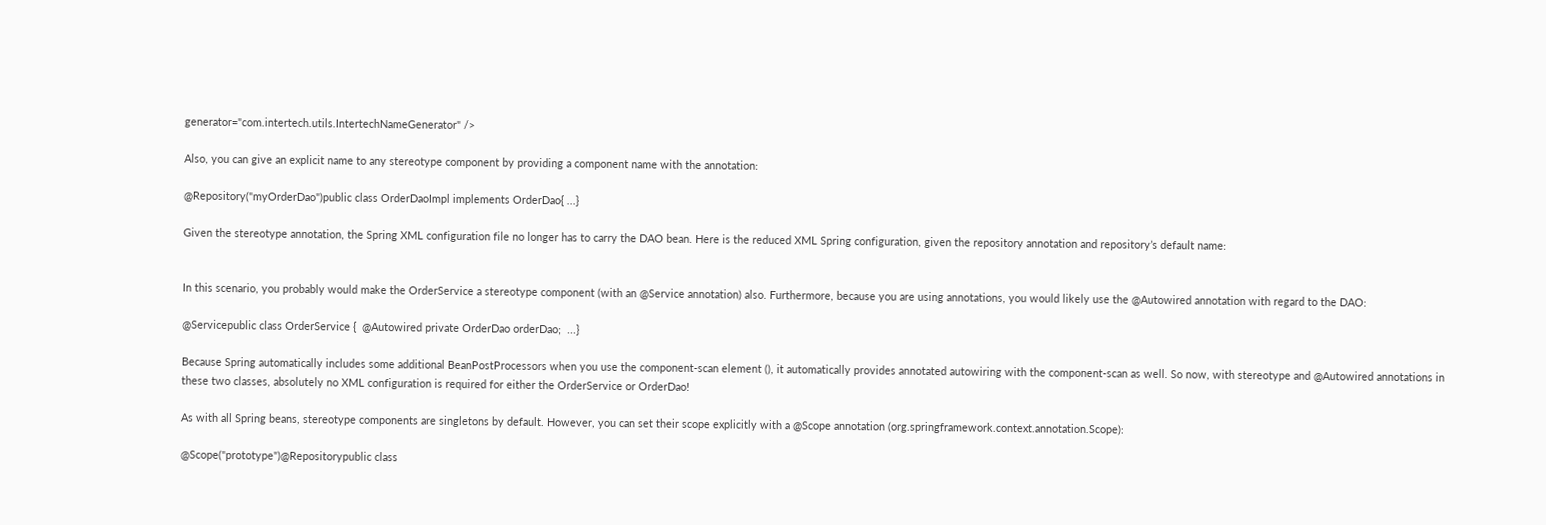generator="com.intertech.utils.IntertechNameGenerator" />

Also, you can give an explicit name to any stereotype component by providing a component name with the annotation:

@Repository("myOrderDao")public class OrderDaoImpl implements OrderDao{ ...}

Given the stereotype annotation, the Spring XML configuration file no longer has to carry the DAO bean. Here is the reduced XML Spring configuration, given the repository annotation and repository’s default name:


In this scenario, you probably would make the OrderService a stereotype component (with an @Service annotation) also. Furthermore, because you are using annotations, you would likely use the @Autowired annotation with regard to the DAO:

@Servicepublic class OrderService {  @Autowired private OrderDao orderDao;  ...}

Because Spring automatically includes some additional BeanPostProcessors when you use the component-scan element (), it automatically provides annotated autowiring with the component-scan as well. So now, with stereotype and @Autowired annotations in these two classes, absolutely no XML configuration is required for either the OrderService or OrderDao!

As with all Spring beans, stereotype components are singletons by default. However, you can set their scope explicitly with a @Scope annotation (org.springframework.context.annotation.Scope):

@Scope("prototype")@Repositorypublic class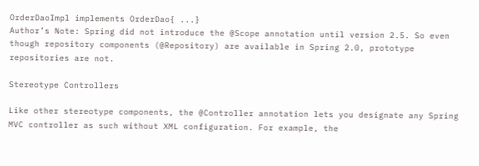OrderDaoImpl implements OrderDao{ ...}
Author’s Note: Spring did not introduce the @Scope annotation until version 2.5. So even though repository components (@Repository) are available in Spring 2.0, prototype repositories are not.

Stereotype Controllers

Like other stereotype components, the @Controller annotation lets you designate any Spring MVC controller as such without XML configuration. For example, the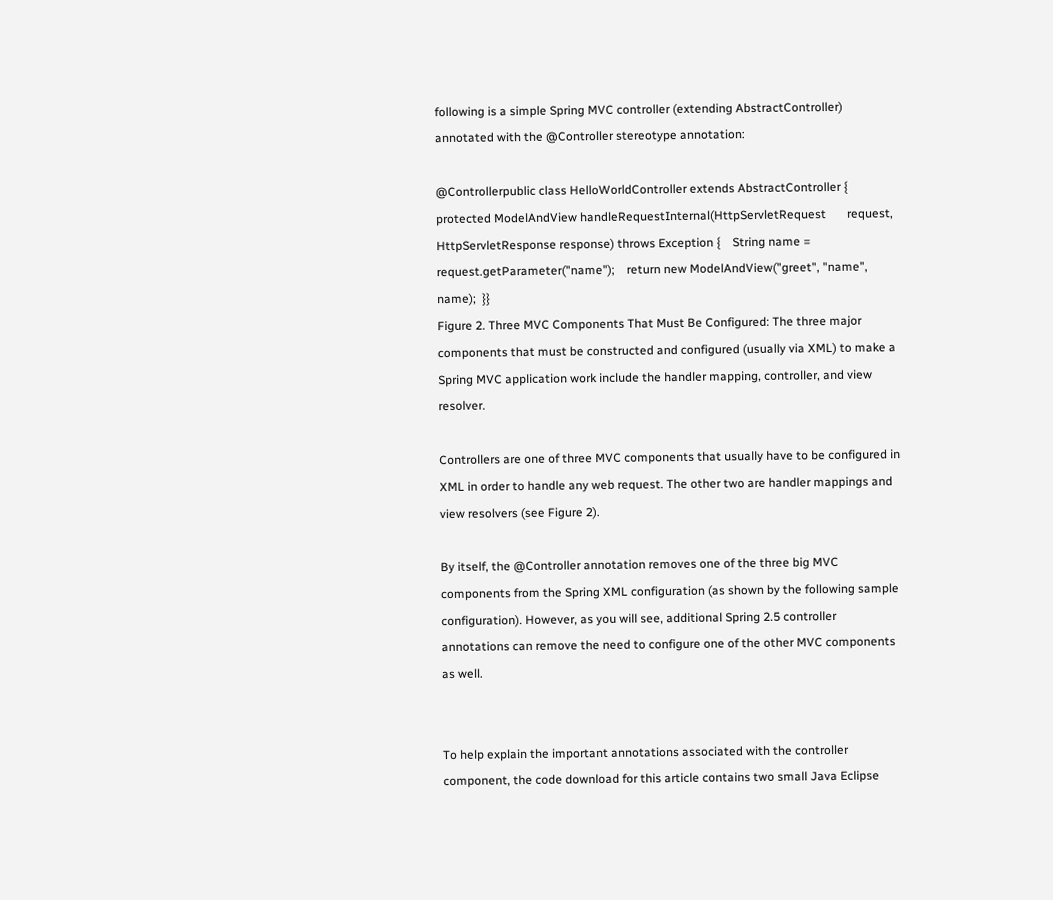following is a simple Spring MVC controller (extending AbstractController) annotated with the @Controller stereotype annotation:

@Controllerpublic class HelloWorldController extends AbstractController {  protected ModelAndView handleRequestInternal(HttpServletRequest       request, HttpServletResponse response) throws Exception {    String name = request.getParameter("name");    return new ModelAndView("greet", "name", name);  }}
Figure 2. Three MVC Components That Must Be Configured: The three major components that must be constructed and configured (usually via XML) to make a Spring MVC application work include the handler mapping, controller, and view resolver.

Controllers are one of three MVC components that usually have to be configured in XML in order to handle any web request. The other two are handler mappings and view resolvers (see Figure 2).

By itself, the @Controller annotation removes one of the three big MVC components from the Spring XML configuration (as shown by the following sample configuration). However, as you will see, additional Spring 2.5 controller annotations can remove the need to configure one of the other MVC components as well.


To help explain the important annotations associated with the controller component, the code download for this article contains two small Java Eclipse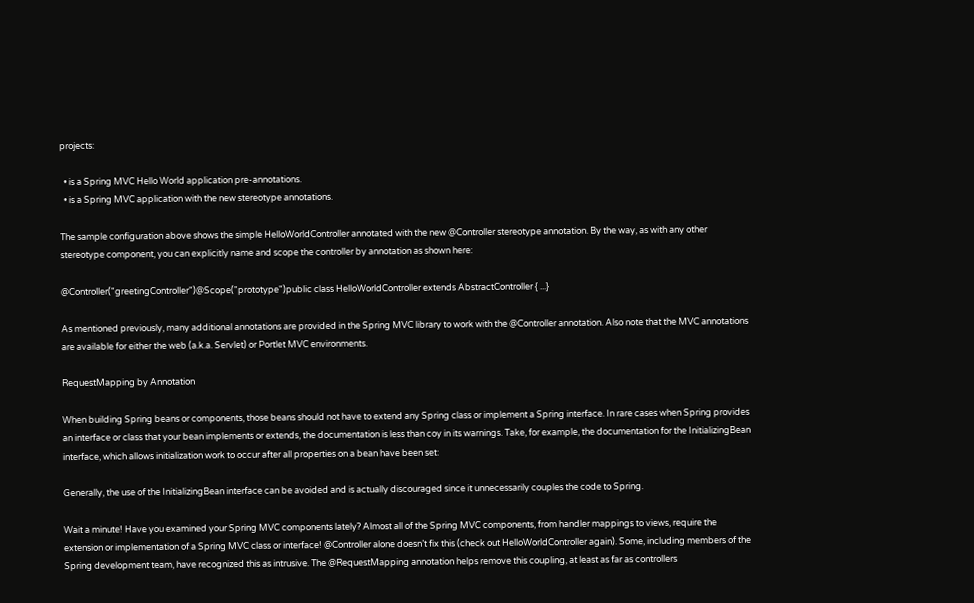projects:

  • is a Spring MVC Hello World application pre-annotations.
  • is a Spring MVC application with the new stereotype annotations.

The sample configuration above shows the simple HelloWorldController annotated with the new @Controller stereotype annotation. By the way, as with any other stereotype component, you can explicitly name and scope the controller by annotation as shown here:

@Controller("greetingController")@Scope("prototype")public class HelloWorldController extends AbstractController { ...}

As mentioned previously, many additional annotations are provided in the Spring MVC library to work with the @Controller annotation. Also note that the MVC annotations are available for either the web (a.k.a. Servlet) or Portlet MVC environments.

RequestMapping by Annotation

When building Spring beans or components, those beans should not have to extend any Spring class or implement a Spring interface. In rare cases when Spring provides an interface or class that your bean implements or extends, the documentation is less than coy in its warnings. Take, for example, the documentation for the InitializingBean interface, which allows initialization work to occur after all properties on a bean have been set:

Generally, the use of the InitializingBean interface can be avoided and is actually discouraged since it unnecessarily couples the code to Spring.

Wait a minute! Have you examined your Spring MVC components lately? Almost all of the Spring MVC components, from handler mappings to views, require the extension or implementation of a Spring MVC class or interface! @Controller alone doesn’t fix this (check out HelloWorldController again). Some, including members of the Spring development team, have recognized this as intrusive. The @RequestMapping annotation helps remove this coupling, at least as far as controllers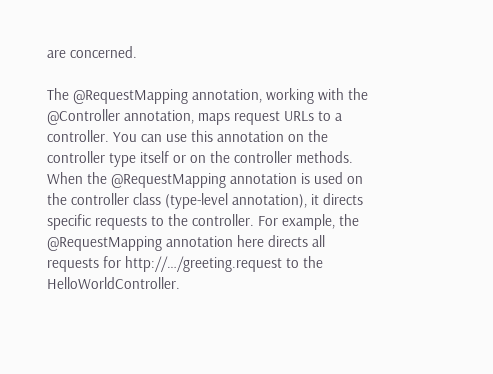are concerned.

The @RequestMapping annotation, working with the @Controller annotation, maps request URLs to a controller. You can use this annotation on the controller type itself or on the controller methods. When the @RequestMapping annotation is used on the controller class (type-level annotation), it directs specific requests to the controller. For example, the @RequestMapping annotation here directs all requests for http://…/greeting.request to the HelloWorldController.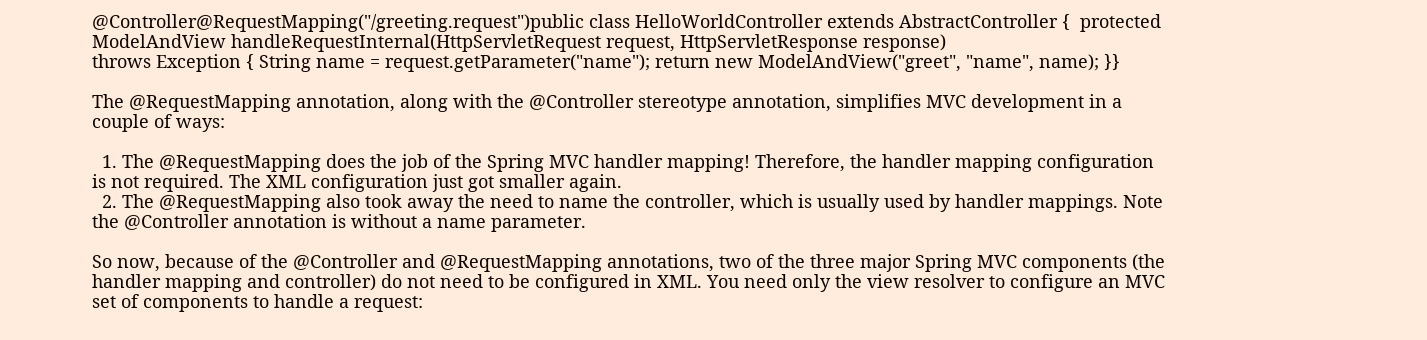@Controller@RequestMapping("/greeting.request")public class HelloWorldController extends AbstractController {  protected ModelAndView handleRequestInternal(HttpServletRequest request, HttpServletResponse response)
throws Exception { String name = request.getParameter("name"); return new ModelAndView("greet", "name", name); }}

The @RequestMapping annotation, along with the @Controller stereotype annotation, simplifies MVC development in a couple of ways:

  1. The @RequestMapping does the job of the Spring MVC handler mapping! Therefore, the handler mapping configuration is not required. The XML configuration just got smaller again.
  2. The @RequestMapping also took away the need to name the controller, which is usually used by handler mappings. Note the @Controller annotation is without a name parameter.

So now, because of the @Controller and @RequestMapping annotations, two of the three major Spring MVC components (the handler mapping and controller) do not need to be configured in XML. You need only the view resolver to configure an MVC set of components to handle a request: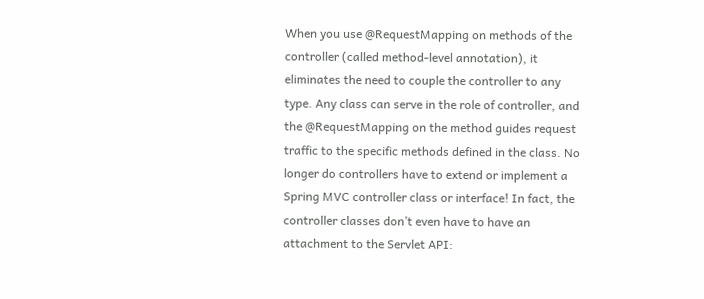When you use @RequestMapping on methods of the controller (called method-level annotation), it eliminates the need to couple the controller to any type. Any class can serve in the role of controller, and the @RequestMapping on the method guides request traffic to the specific methods defined in the class. No longer do controllers have to extend or implement a Spring MVC controller class or interface! In fact, the controller classes don’t even have to have an attachment to the Servlet API: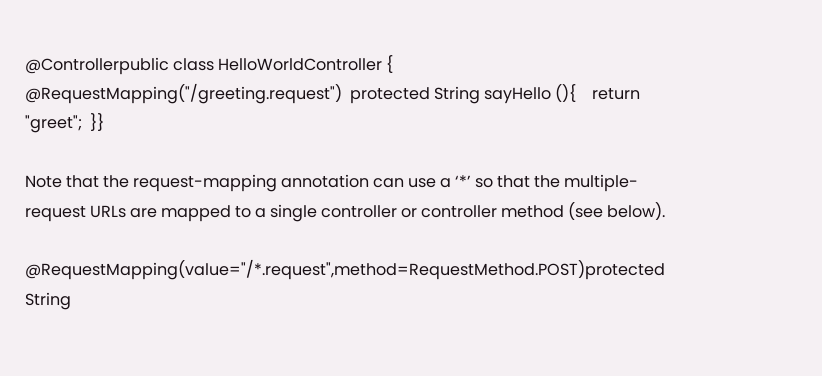@Controllerpublic class HelloWorldController {  @RequestMapping("/greeting.request")  protected String sayHello (){    return "greet";  }}

Note that the request-mapping annotation can use a ‘*’ so that the multiple-request URLs are mapped to a single controller or controller method (see below).

@RequestMapping(value="/*.request",method=RequestMethod.POST)protected String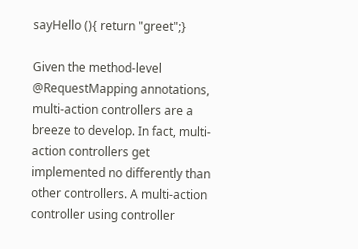sayHello (){ return "greet";}

Given the method-level @RequestMapping annotations, multi-action controllers are a breeze to develop. In fact, multi-action controllers get implemented no differently than other controllers. A multi-action controller using controller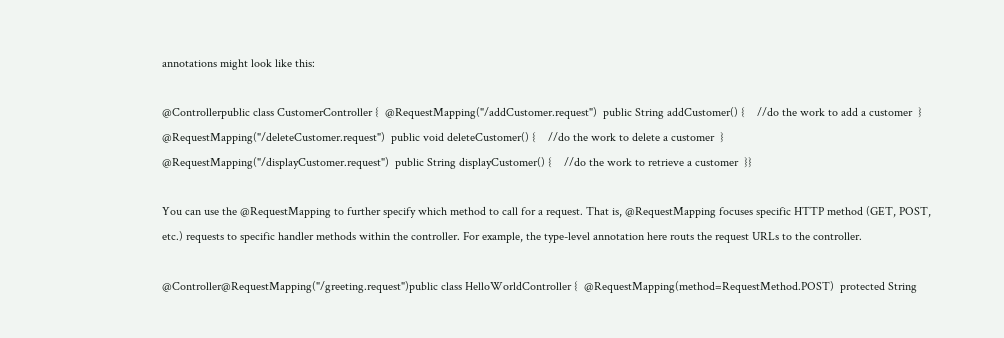annotations might look like this:

@Controllerpublic class CustomerController {  @RequestMapping("/addCustomer.request")  public String addCustomer() {    //do the work to add a customer  }  @RequestMapping("/deleteCustomer.request")  public void deleteCustomer() {    //do the work to delete a customer  }  @RequestMapping("/displayCustomer.request")  public String displayCustomer() {    //do the work to retrieve a customer  }}

You can use the @RequestMapping to further specify which method to call for a request. That is, @RequestMapping focuses specific HTTP method (GET, POST, etc.) requests to specific handler methods within the controller. For example, the type-level annotation here routs the request URLs to the controller.

@Controller@RequestMapping("/greeting.request")public class HelloWorldController {  @RequestMapping(method=RequestMethod.POST)  protected String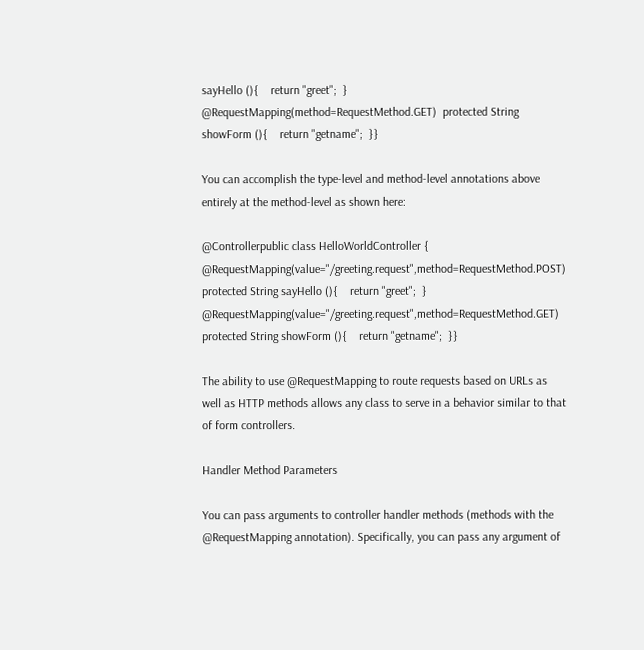sayHello (){    return "greet";  }  @RequestMapping(method=RequestMethod.GET)  protected String showForm (){    return "getname";  }}

You can accomplish the type-level and method-level annotations above entirely at the method-level as shown here:

@Controllerpublic class HelloWorldController {  @RequestMapping(value="/greeting.request",method=RequestMethod.POST)  protected String sayHello (){    return "greet";  }  @RequestMapping(value="/greeting.request",method=RequestMethod.GET)  protected String showForm (){    return "getname";  }}

The ability to use @RequestMapping to route requests based on URLs as well as HTTP methods allows any class to serve in a behavior similar to that of form controllers.

Handler Method Parameters

You can pass arguments to controller handler methods (methods with the @RequestMapping annotation). Specifically, you can pass any argument of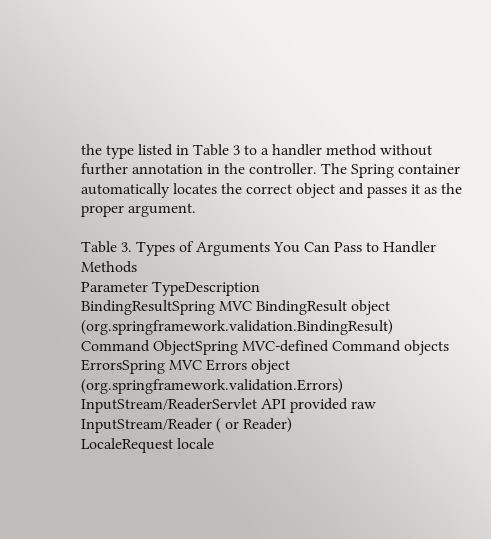the type listed in Table 3 to a handler method without further annotation in the controller. The Spring container automatically locates the correct object and passes it as the proper argument.

Table 3. Types of Arguments You Can Pass to Handler Methods
Parameter TypeDescription
BindingResultSpring MVC BindingResult object (org.springframework.validation.BindingResult)
Command ObjectSpring MVC-defined Command objects
ErrorsSpring MVC Errors object (org.springframework.validation.Errors)
InputStream/ReaderServlet API provided raw InputStream/Reader ( or Reader)
LocaleRequest locale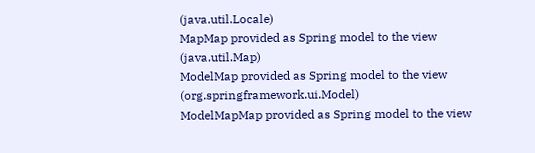(java.util.Locale)
MapMap provided as Spring model to the view (java.util.Map)
ModelMap provided as Spring model to the view (org.springframework.ui.Model)
ModelMapMap provided as Spring model to the view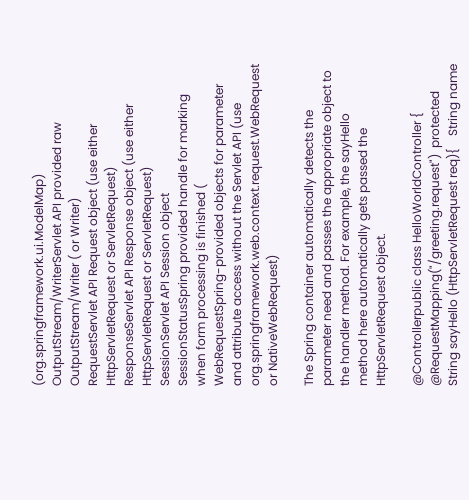(org.springframework.ui.ModelMap)
OutputStream/WriterServlet API provided raw OutputStream/Writer ( or Writer)
RequestServlet API Request object (use either HttpServletRequest or ServletRequest)
ResponseServlet API Response object (use either HttpServletRequest or ServletRequest)
SessionServlet API Session object
SessionStatusSpring provided handle for marking when form processing is finished (
WebRequestSpring-provided objects for parameter and attribute access without the Servlet API (use org.springframework.web.context.request.WebRequest or NativeWebRequest)

The Spring container automatically detects the parameter need and passes the appropriate object to the handler method. For example, the sayHello method here automatically gets passed the HttpServletRequest object.

@Controllerpublic class HelloWorldController {  @RequestMapping("/greeting.request")  protected String sayHello (HttpServletRequest req){    String name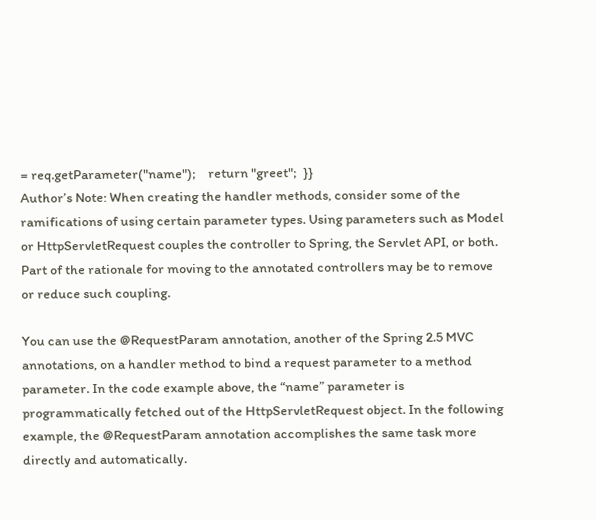= req.getParameter("name");    return "greet";  }}
Author’s Note: When creating the handler methods, consider some of the ramifications of using certain parameter types. Using parameters such as Model or HttpServletRequest couples the controller to Spring, the Servlet API, or both. Part of the rationale for moving to the annotated controllers may be to remove or reduce such coupling.

You can use the @RequestParam annotation, another of the Spring 2.5 MVC annotations, on a handler method to bind a request parameter to a method parameter. In the code example above, the “name” parameter is programmatically fetched out of the HttpServletRequest object. In the following example, the @RequestParam annotation accomplishes the same task more directly and automatically.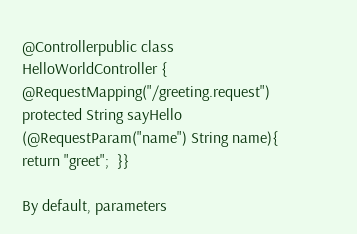@Controllerpublic class HelloWorldController {  @RequestMapping("/greeting.request")  protected String sayHello (@RequestParam("name") String name){    return "greet";  }}

By default, parameters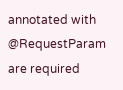annotated with @RequestParam are required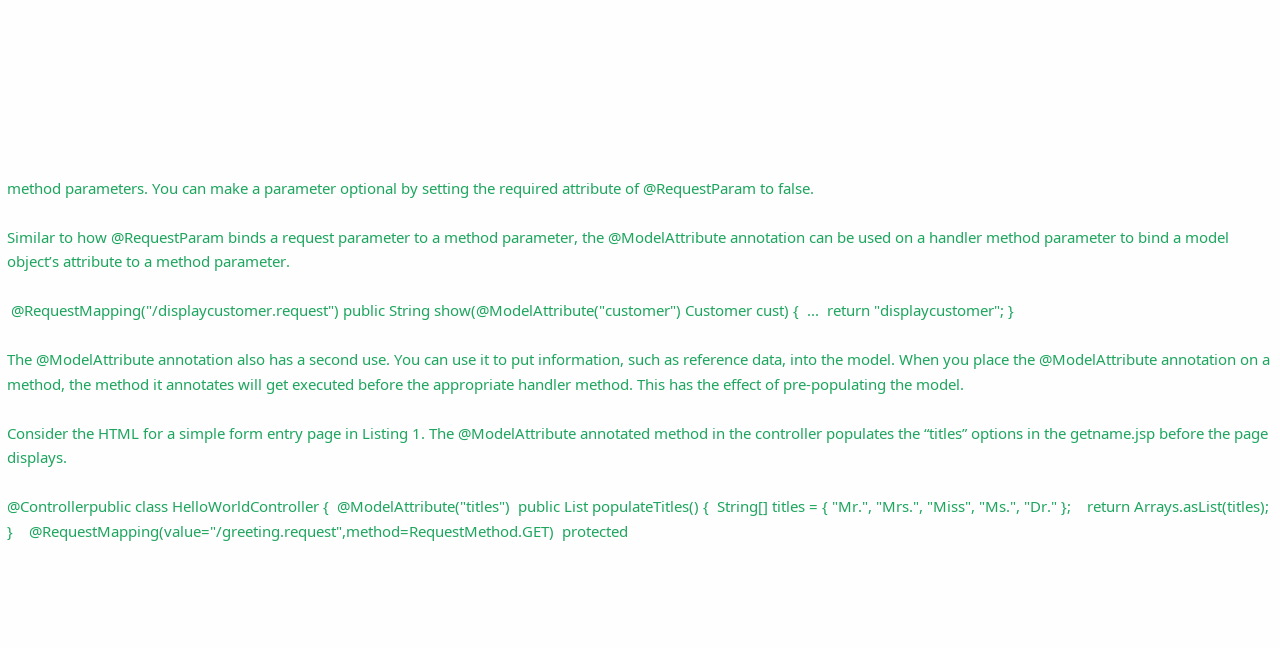method parameters. You can make a parameter optional by setting the required attribute of @RequestParam to false.

Similar to how @RequestParam binds a request parameter to a method parameter, the @ModelAttribute annotation can be used on a handler method parameter to bind a model object’s attribute to a method parameter.

 @RequestMapping("/displaycustomer.request") public String show(@ModelAttribute("customer") Customer cust) {  ...  return "displaycustomer"; }

The @ModelAttribute annotation also has a second use. You can use it to put information, such as reference data, into the model. When you place the @ModelAttribute annotation on a method, the method it annotates will get executed before the appropriate handler method. This has the effect of pre-populating the model.

Consider the HTML for a simple form entry page in Listing 1. The @ModelAttribute annotated method in the controller populates the “titles” options in the getname.jsp before the page displays.

@Controllerpublic class HelloWorldController {  @ModelAttribute("titles")  public List populateTitles() {  String[] titles = { "Mr.", "Mrs.", "Miss", "Ms.", "Dr." };    return Arrays.asList(titles);   }    @RequestMapping(value="/greeting.request",method=RequestMethod.GET)  protected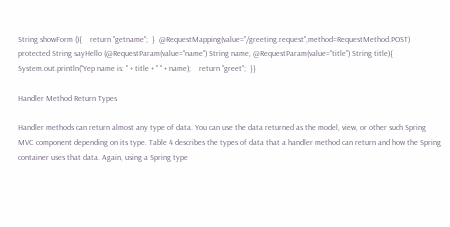String showForm (){    return "getname";  }  @RequestMapping(value="/greeting.request",method=RequestMethod.POST)  protected String sayHello (@RequestParam(value="name") String name, @RequestParam(value="title") String title){    System.out.println("Yep name is: " + title + " " + name);    return "greet";  }}

Handler Method Return Types

Handler methods can return almost any type of data. You can use the data returned as the model, view, or other such Spring MVC component depending on its type. Table 4 describes the types of data that a handler method can return and how the Spring container uses that data. Again, using a Spring type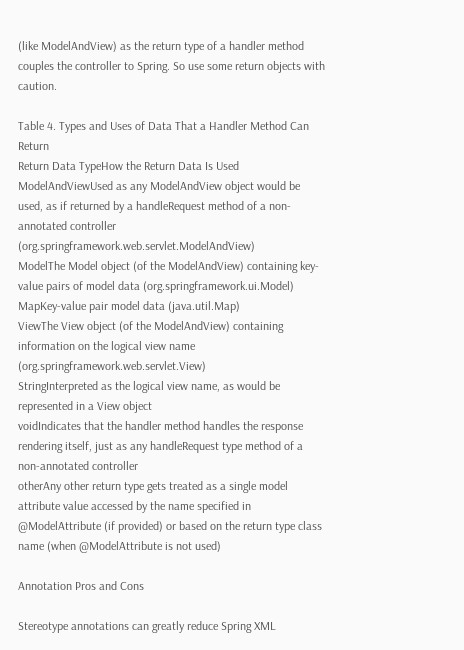(like ModelAndView) as the return type of a handler method couples the controller to Spring. So use some return objects with caution.

Table 4. Types and Uses of Data That a Handler Method Can Return
Return Data TypeHow the Return Data Is Used
ModelAndViewUsed as any ModelAndView object would be used, as if returned by a handleRequest method of a non-annotated controller (org.springframework.web.servlet.ModelAndView)
ModelThe Model object (of the ModelAndView) containing key-value pairs of model data (org.springframework.ui.Model)
MapKey-value pair model data (java.util.Map)
ViewThe View object (of the ModelAndView) containing information on the logical view name (org.springframework.web.servlet.View)
StringInterpreted as the logical view name, as would be represented in a View object
voidIndicates that the handler method handles the response rendering itself, just as any handleRequest type method of a non-annotated controller
otherAny other return type gets treated as a single model attribute value accessed by the name specified in @ModelAttribute (if provided) or based on the return type class name (when @ModelAttribute is not used)

Annotation Pros and Cons

Stereotype annotations can greatly reduce Spring XML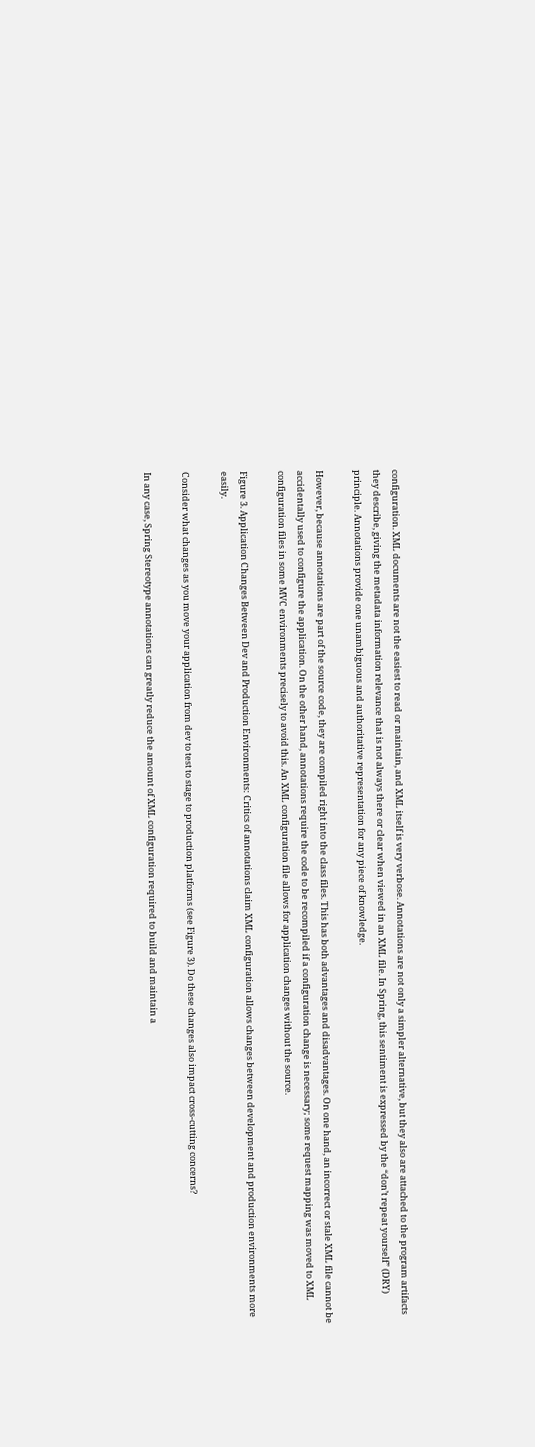configuration. XML documents are not the easiest to read or maintain, and XML itself is very verbose. Annotations are not only a simpler alternative, but they also are attached to the program artifacts they describe, giving the metadata information relevance that is not always there or clear when viewed in an XML file. In Spring, this sentiment is expressed by the “don’t repeat yourself” (DRY) principle. Annotations provide one unambiguous and authoritative representation for any piece of knowledge.

However, because annotations are part of the source code, they are compiled right into the class files. This has both advantages and disadvantages. On one hand, an incorrect or stale XML file cannot be accidentally used to configure the application. On the other hand, annotations require the code to be recompiled if a configuration change is necessary; some request mapping was moved to XML configuration files in some MVC environments precisely to avoid this. An XML configuration file allows for application changes without the source.

Figure 3. Application Changes Between Dev and Production Environments: Critics of annotations claim XML configuration allows changes between development and production environments more easily.

Consider what changes as you move your application from dev to test to stage to production platforms (see Figure 3). Do these changes also impact cross-cutting concerns?

In any case, Spring Stereotype annotations can greatly reduce the amount of XML configuration required to build and maintain a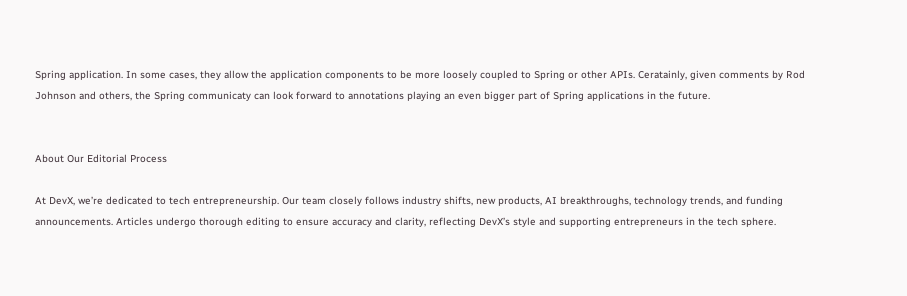Spring application. In some cases, they allow the application components to be more loosely coupled to Spring or other APIs. Ceratainly, given comments by Rod Johnson and others, the Spring communicaty can look forward to annotations playing an even bigger part of Spring applications in the future.


About Our Editorial Process

At DevX, we’re dedicated to tech entrepreneurship. Our team closely follows industry shifts, new products, AI breakthroughs, technology trends, and funding announcements. Articles undergo thorough editing to ensure accuracy and clarity, reflecting DevX’s style and supporting entrepreneurs in the tech sphere.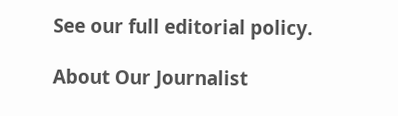See our full editorial policy.

About Our Journalist